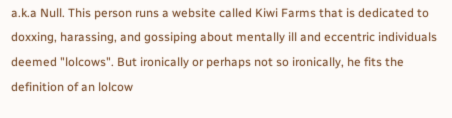a.k.a Null. This person runs a website called Kiwi Farms that is dedicated to doxxing, harassing, and gossiping about mentally ill and eccentric individuals deemed "lolcows". But ironically or perhaps not so ironically, he fits the definition of an lolcow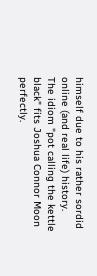himself due to his rather sordid online (and real life) history.
The idiom "pot calling the kettle black" fits Joshua Connor Moon perfectly.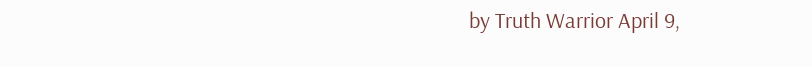by Truth Warrior April 9,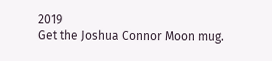2019
Get the Joshua Connor Moon mug.